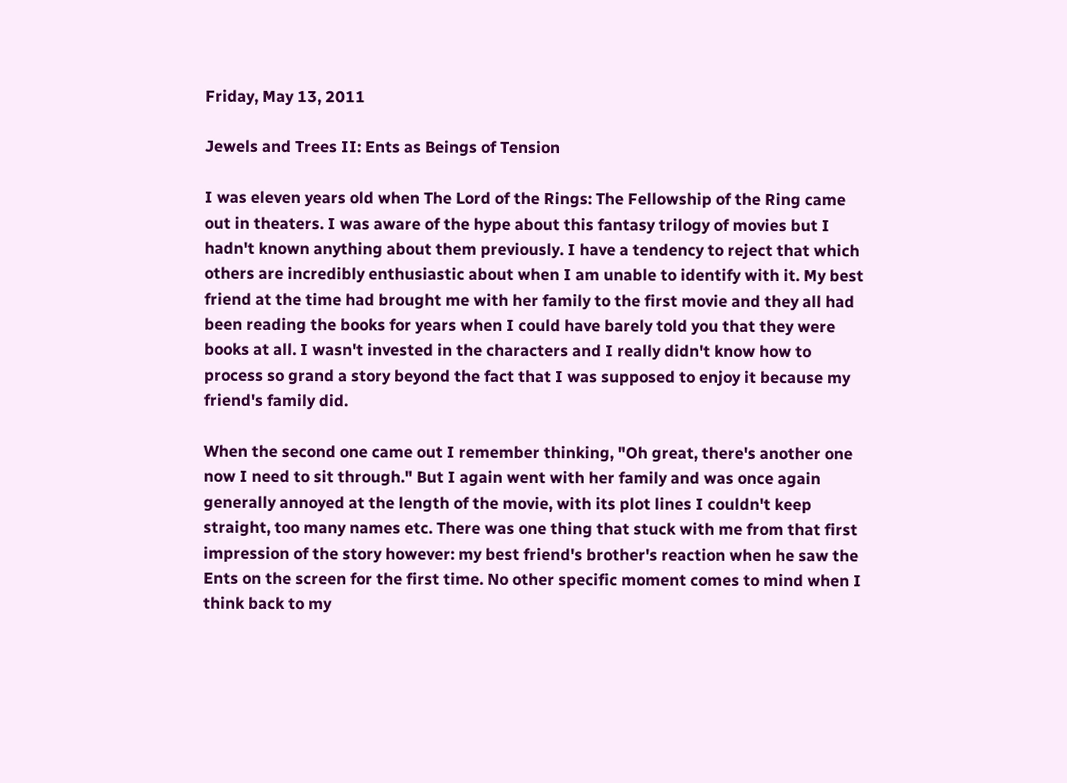Friday, May 13, 2011

Jewels and Trees II: Ents as Beings of Tension

I was eleven years old when The Lord of the Rings: The Fellowship of the Ring came out in theaters. I was aware of the hype about this fantasy trilogy of movies but I hadn't known anything about them previously. I have a tendency to reject that which others are incredibly enthusiastic about when I am unable to identify with it. My best friend at the time had brought me with her family to the first movie and they all had been reading the books for years when I could have barely told you that they were books at all. I wasn't invested in the characters and I really didn't know how to process so grand a story beyond the fact that I was supposed to enjoy it because my friend's family did.

When the second one came out I remember thinking, "Oh great, there's another one now I need to sit through." But I again went with her family and was once again generally annoyed at the length of the movie, with its plot lines I couldn't keep straight, too many names etc. There was one thing that stuck with me from that first impression of the story however: my best friend's brother's reaction when he saw the Ents on the screen for the first time. No other specific moment comes to mind when I think back to my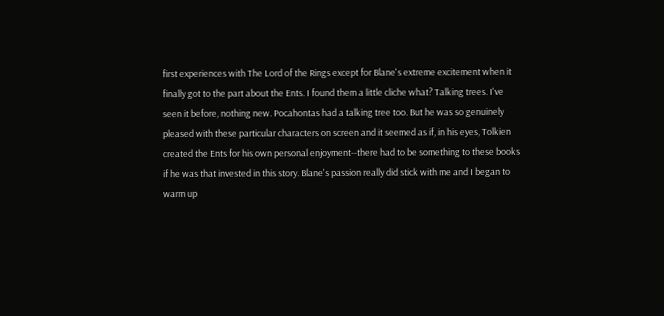first experiences with The Lord of the Rings except for Blane's extreme excitement when it finally got to the part about the Ents. I found them a little cliche what? Talking trees. I've seen it before, nothing new. Pocahontas had a talking tree too. But he was so genuinely pleased with these particular characters on screen and it seemed as if, in his eyes, Tolkien created the Ents for his own personal enjoyment--there had to be something to these books if he was that invested in this story. Blane's passion really did stick with me and I began to warm up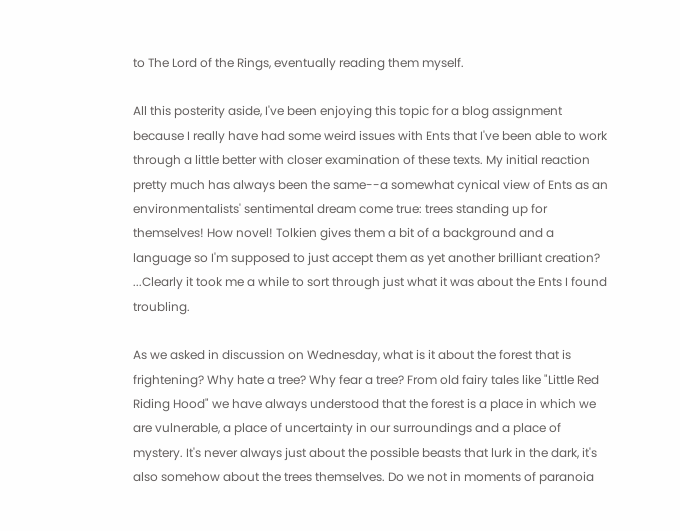to The Lord of the Rings, eventually reading them myself.

All this posterity aside, I've been enjoying this topic for a blog assignment because I really have had some weird issues with Ents that I've been able to work through a little better with closer examination of these texts. My initial reaction pretty much has always been the same--a somewhat cynical view of Ents as an environmentalists' sentimental dream come true: trees standing up for themselves! How novel! Tolkien gives them a bit of a background and a language so I'm supposed to just accept them as yet another brilliant creation? ...Clearly it took me a while to sort through just what it was about the Ents I found troubling.

As we asked in discussion on Wednesday, what is it about the forest that is frightening? Why hate a tree? Why fear a tree? From old fairy tales like "Little Red Riding Hood" we have always understood that the forest is a place in which we are vulnerable, a place of uncertainty in our surroundings and a place of mystery. It's never always just about the possible beasts that lurk in the dark, it's also somehow about the trees themselves. Do we not in moments of paranoia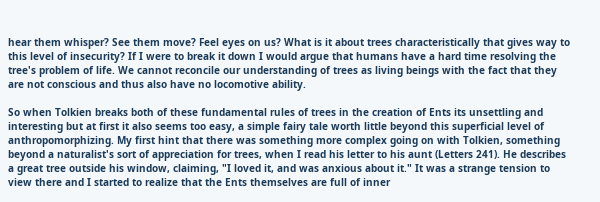hear them whisper? See them move? Feel eyes on us? What is it about trees characteristically that gives way to this level of insecurity? If I were to break it down I would argue that humans have a hard time resolving the tree's problem of life. We cannot reconcile our understanding of trees as living beings with the fact that they are not conscious and thus also have no locomotive ability.

So when Tolkien breaks both of these fundamental rules of trees in the creation of Ents its unsettling and interesting but at first it also seems too easy, a simple fairy tale worth little beyond this superficial level of anthropomorphizing. My first hint that there was something more complex going on with Tolkien, something beyond a naturalist's sort of appreciation for trees, when I read his letter to his aunt (Letters 241). He describes a great tree outside his window, claiming, "I loved it, and was anxious about it." It was a strange tension to view there and I started to realize that the Ents themselves are full of inner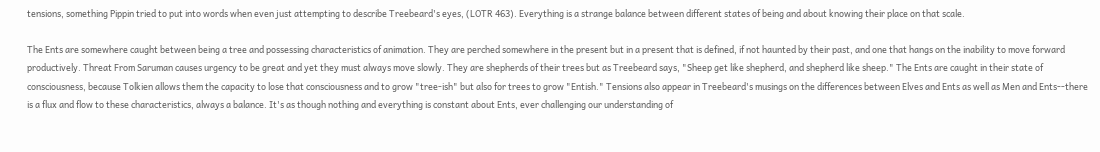tensions, something Pippin tried to put into words when even just attempting to describe Treebeard's eyes, (LOTR 463). Everything is a strange balance between different states of being and about knowing their place on that scale.

The Ents are somewhere caught between being a tree and possessing characteristics of animation. They are perched somewhere in the present but in a present that is defined, if not haunted by their past, and one that hangs on the inability to move forward productively. Threat From Saruman causes urgency to be great and yet they must always move slowly. They are shepherds of their trees but as Treebeard says, "Sheep get like shepherd, and shepherd like sheep." The Ents are caught in their state of consciousness, because Tolkien allows them the capacity to lose that consciousness and to grow "tree-ish" but also for trees to grow "Entish." Tensions also appear in Treebeard's musings on the differences between Elves and Ents as well as Men and Ents--there is a flux and flow to these characteristics, always a balance. It's as though nothing and everything is constant about Ents, ever challenging our understanding of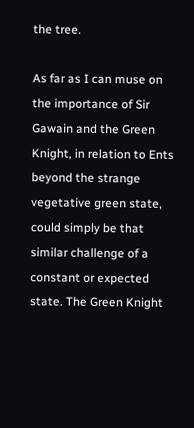the tree.

As far as I can muse on the importance of Sir Gawain and the Green Knight, in relation to Ents beyond the strange vegetative green state, could simply be that similar challenge of a constant or expected state. The Green Knight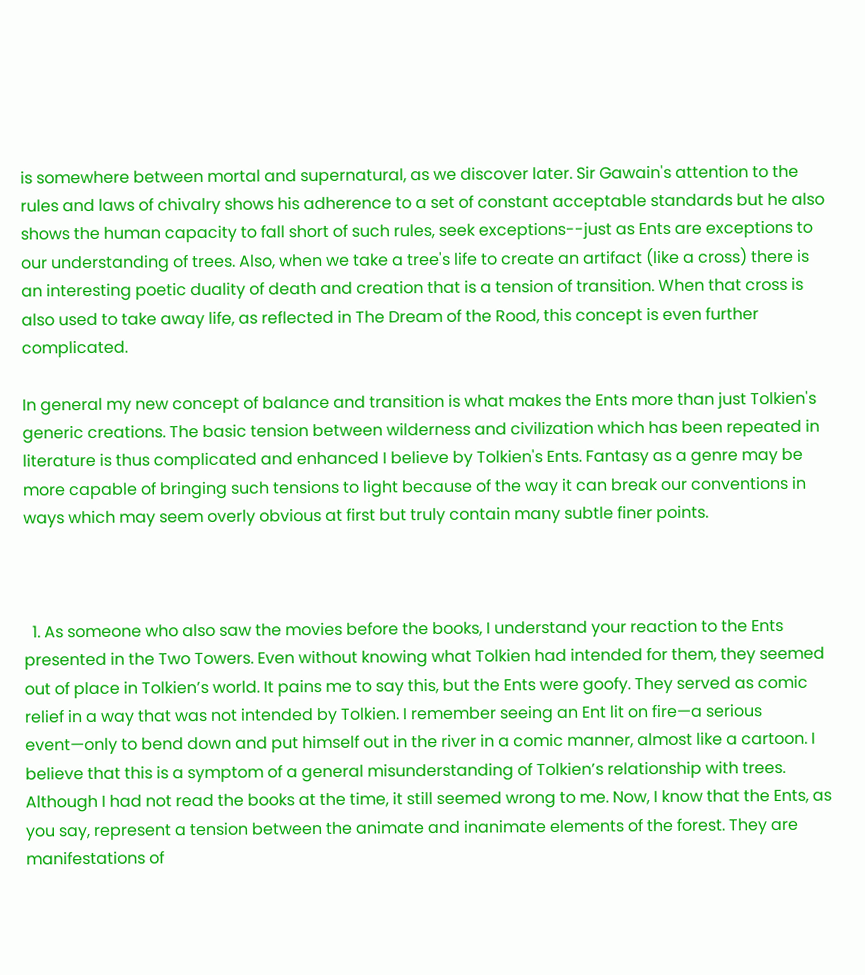is somewhere between mortal and supernatural, as we discover later. Sir Gawain's attention to the rules and laws of chivalry shows his adherence to a set of constant acceptable standards but he also shows the human capacity to fall short of such rules, seek exceptions--just as Ents are exceptions to our understanding of trees. Also, when we take a tree's life to create an artifact (like a cross) there is an interesting poetic duality of death and creation that is a tension of transition. When that cross is also used to take away life, as reflected in The Dream of the Rood, this concept is even further complicated.

In general my new concept of balance and transition is what makes the Ents more than just Tolkien's generic creations. The basic tension between wilderness and civilization which has been repeated in literature is thus complicated and enhanced I believe by Tolkien's Ents. Fantasy as a genre may be more capable of bringing such tensions to light because of the way it can break our conventions in ways which may seem overly obvious at first but truly contain many subtle finer points.



  1. As someone who also saw the movies before the books, I understand your reaction to the Ents presented in the Two Towers. Even without knowing what Tolkien had intended for them, they seemed out of place in Tolkien’s world. It pains me to say this, but the Ents were goofy. They served as comic relief in a way that was not intended by Tolkien. I remember seeing an Ent lit on fire—a serious event—only to bend down and put himself out in the river in a comic manner, almost like a cartoon. I believe that this is a symptom of a general misunderstanding of Tolkien’s relationship with trees. Although I had not read the books at the time, it still seemed wrong to me. Now, I know that the Ents, as you say, represent a tension between the animate and inanimate elements of the forest. They are manifestations of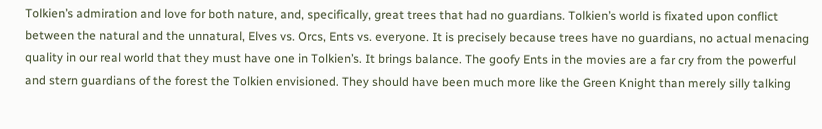Tolkien’s admiration and love for both nature, and, specifically, great trees that had no guardians. Tolkien’s world is fixated upon conflict between the natural and the unnatural, Elves vs. Orcs, Ents vs. everyone. It is precisely because trees have no guardians, no actual menacing quality in our real world that they must have one in Tolkien’s. It brings balance. The goofy Ents in the movies are a far cry from the powerful and stern guardians of the forest the Tolkien envisioned. They should have been much more like the Green Knight than merely silly talking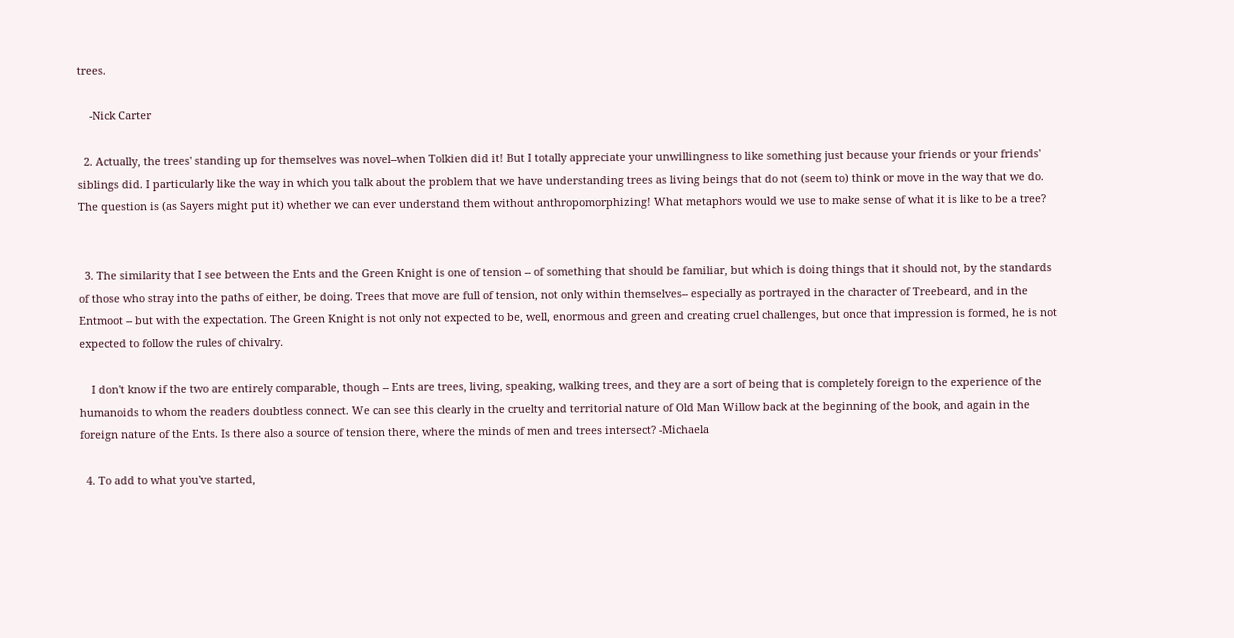trees.

    -Nick Carter

  2. Actually, the trees' standing up for themselves was novel--when Tolkien did it! But I totally appreciate your unwillingness to like something just because your friends or your friends' siblings did. I particularly like the way in which you talk about the problem that we have understanding trees as living beings that do not (seem to) think or move in the way that we do. The question is (as Sayers might put it) whether we can ever understand them without anthropomorphizing! What metaphors would we use to make sense of what it is like to be a tree?


  3. The similarity that I see between the Ents and the Green Knight is one of tension -- of something that should be familiar, but which is doing things that it should not, by the standards of those who stray into the paths of either, be doing. Trees that move are full of tension, not only within themselves-- especially as portrayed in the character of Treebeard, and in the Entmoot -- but with the expectation. The Green Knight is not only not expected to be, well, enormous and green and creating cruel challenges, but once that impression is formed, he is not expected to follow the rules of chivalry.

    I don't know if the two are entirely comparable, though -- Ents are trees, living, speaking, walking trees, and they are a sort of being that is completely foreign to the experience of the humanoids to whom the readers doubtless connect. We can see this clearly in the cruelty and territorial nature of Old Man Willow back at the beginning of the book, and again in the foreign nature of the Ents. Is there also a source of tension there, where the minds of men and trees intersect? -Michaela

  4. To add to what you've started,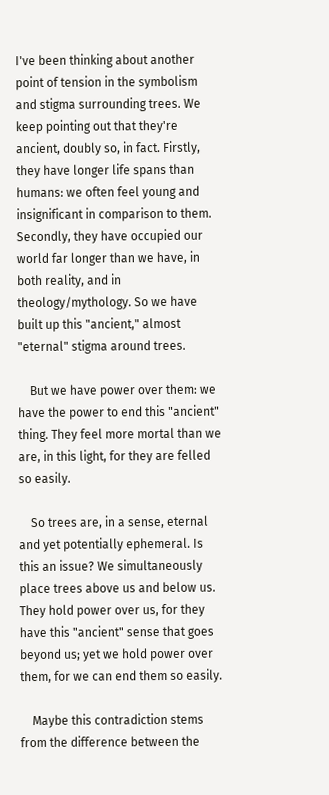I've been thinking about another point of tension in the symbolism and stigma surrounding trees. We keep pointing out that they're ancient, doubly so, in fact. Firstly, they have longer life spans than humans: we often feel young and insignificant in comparison to them. Secondly, they have occupied our world far longer than we have, in both reality, and in theology/mythology. So we have built up this "ancient," almost "eternal" stigma around trees.

    But we have power over them: we have the power to end this "ancient" thing. They feel more mortal than we are, in this light, for they are felled so easily.

    So trees are, in a sense, eternal and yet potentially ephemeral. Is this an issue? We simultaneously place trees above us and below us. They hold power over us, for they have this "ancient" sense that goes beyond us; yet we hold power over them, for we can end them so easily.

    Maybe this contradiction stems from the difference between the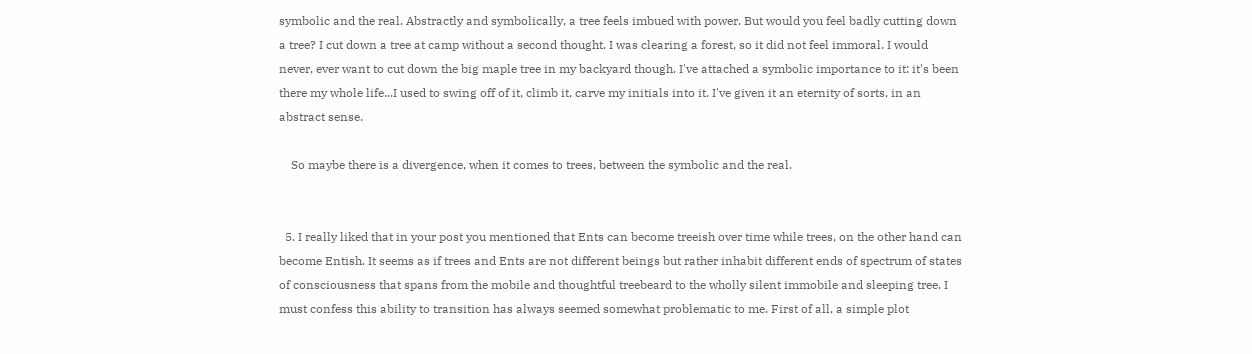symbolic and the real. Abstractly and symbolically, a tree feels imbued with power. But would you feel badly cutting down a tree? I cut down a tree at camp without a second thought. I was clearing a forest, so it did not feel immoral. I would never, ever want to cut down the big maple tree in my backyard though. I've attached a symbolic importance to it: it's been there my whole life...I used to swing off of it, climb it, carve my initials into it. I've given it an eternity of sorts, in an abstract sense.

    So maybe there is a divergence, when it comes to trees, between the symbolic and the real.


  5. I really liked that in your post you mentioned that Ents can become treeish over time while trees, on the other hand can become Entish. It seems as if trees and Ents are not different beings but rather inhabit different ends of spectrum of states of consciousness that spans from the mobile and thoughtful treebeard to the wholly silent immobile and sleeping tree. I must confess this ability to transition has always seemed somewhat problematic to me. First of all, a simple plot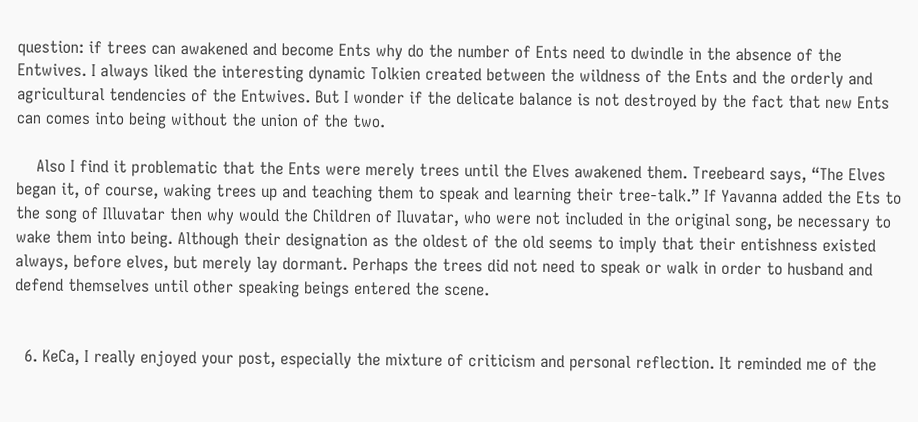question: if trees can awakened and become Ents why do the number of Ents need to dwindle in the absence of the Entwives. I always liked the interesting dynamic Tolkien created between the wildness of the Ents and the orderly and agricultural tendencies of the Entwives. But I wonder if the delicate balance is not destroyed by the fact that new Ents can comes into being without the union of the two.

    Also I find it problematic that the Ents were merely trees until the Elves awakened them. Treebeard says, “The Elves began it, of course, waking trees up and teaching them to speak and learning their tree-talk.” If Yavanna added the Ets to the song of Illuvatar then why would the Children of Iluvatar, who were not included in the original song, be necessary to wake them into being. Although their designation as the oldest of the old seems to imply that their entishness existed always, before elves, but merely lay dormant. Perhaps the trees did not need to speak or walk in order to husband and defend themselves until other speaking beings entered the scene.


  6. KeCa, I really enjoyed your post, especially the mixture of criticism and personal reflection. It reminded me of the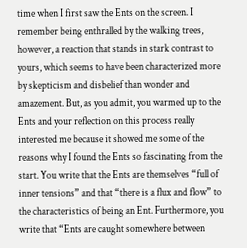time when I first saw the Ents on the screen. I remember being enthralled by the walking trees, however, a reaction that stands in stark contrast to yours, which seems to have been characterized more by skepticism and disbelief than wonder and amazement. But, as you admit, you warmed up to the Ents and your reflection on this process really interested me because it showed me some of the reasons why I found the Ents so fascinating from the start. You write that the Ents are themselves “full of inner tensions” and that “there is a flux and flow” to the characteristics of being an Ent. Furthermore, you write that “Ents are caught somewhere between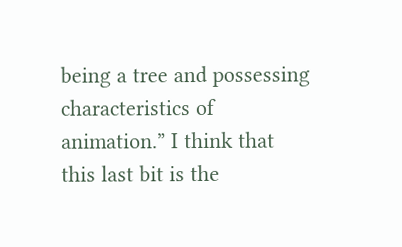being a tree and possessing characteristics of animation.” I think that this last bit is the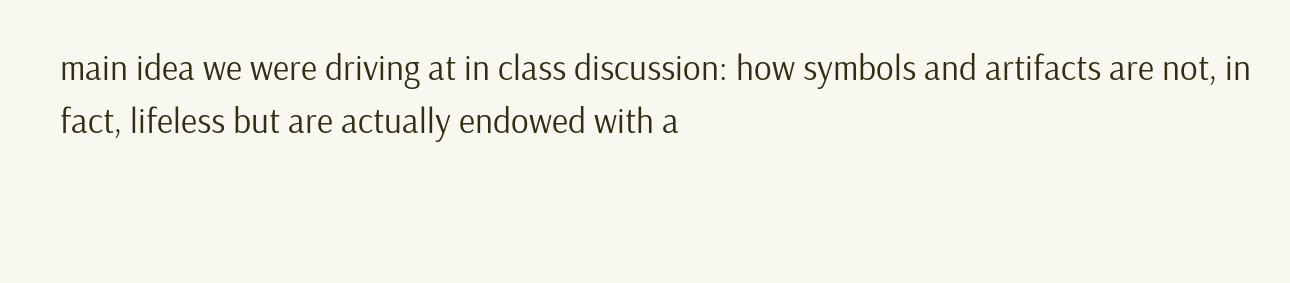main idea we were driving at in class discussion: how symbols and artifacts are not, in fact, lifeless but are actually endowed with a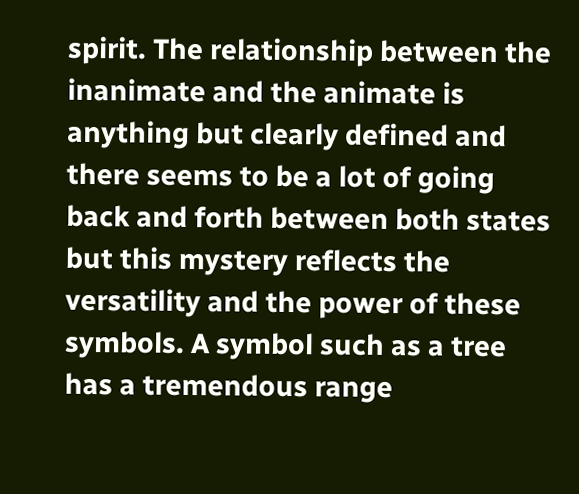spirit. The relationship between the inanimate and the animate is anything but clearly defined and there seems to be a lot of going back and forth between both states but this mystery reflects the versatility and the power of these symbols. A symbol such as a tree has a tremendous range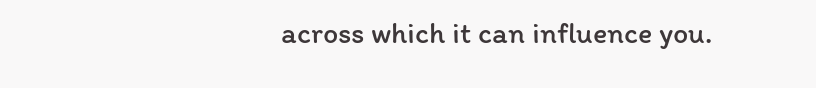across which it can influence you.